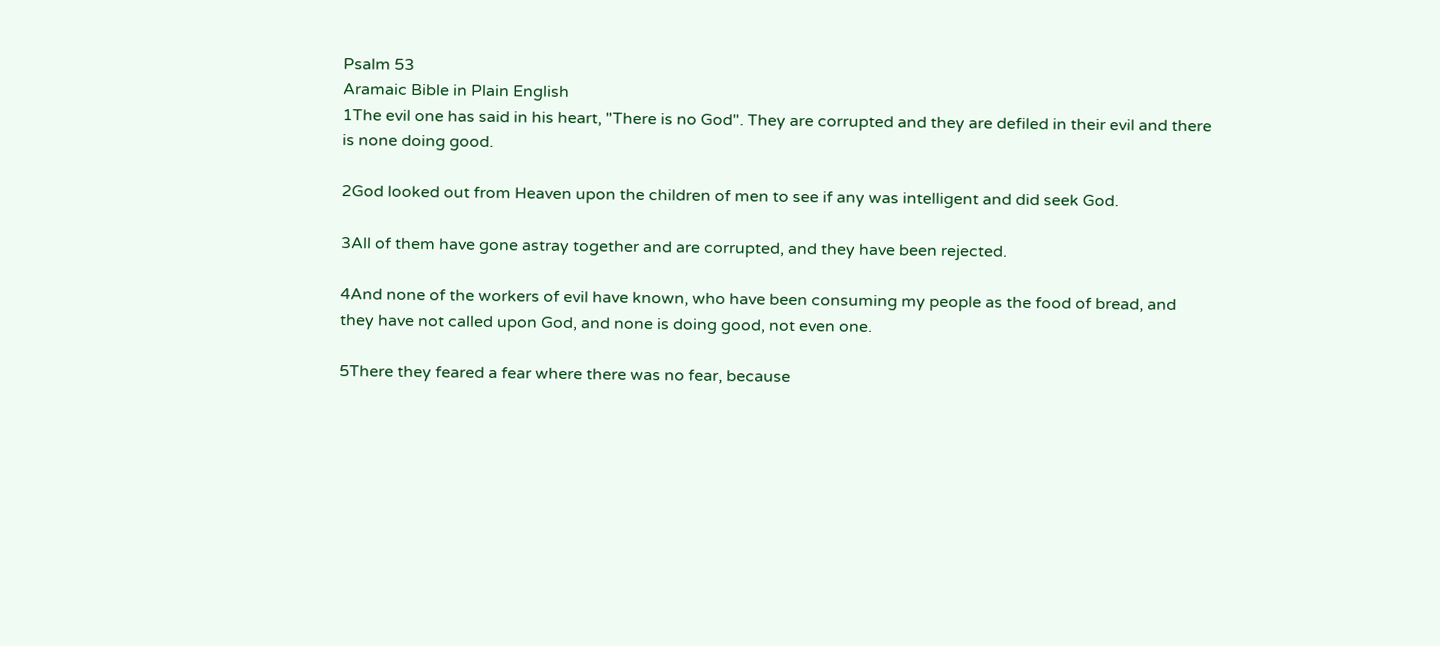Psalm 53
Aramaic Bible in Plain English
1The evil one has said in his heart, "There is no God". They are corrupted and they are defiled in their evil and there is none doing good.

2God looked out from Heaven upon the children of men to see if any was intelligent and did seek God.

3All of them have gone astray together and are corrupted, and they have been rejected.

4And none of the workers of evil have known, who have been consuming my people as the food of bread, and they have not called upon God, and none is doing good, not even one.

5There they feared a fear where there was no fear, because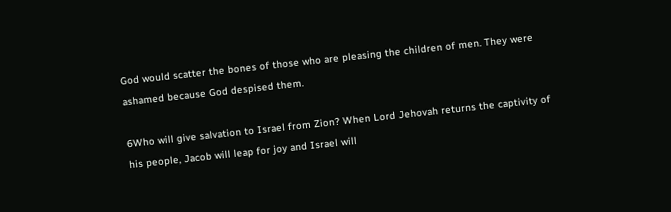God would scatter the bones of those who are pleasing the children of men. They were ashamed because God despised them.

6Who will give salvation to Israel from Zion? When Lord Jehovah returns the captivity of his people, Jacob will leap for joy and Israel will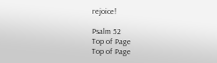rejoice!

Psalm 52
Top of Page
Top of Page